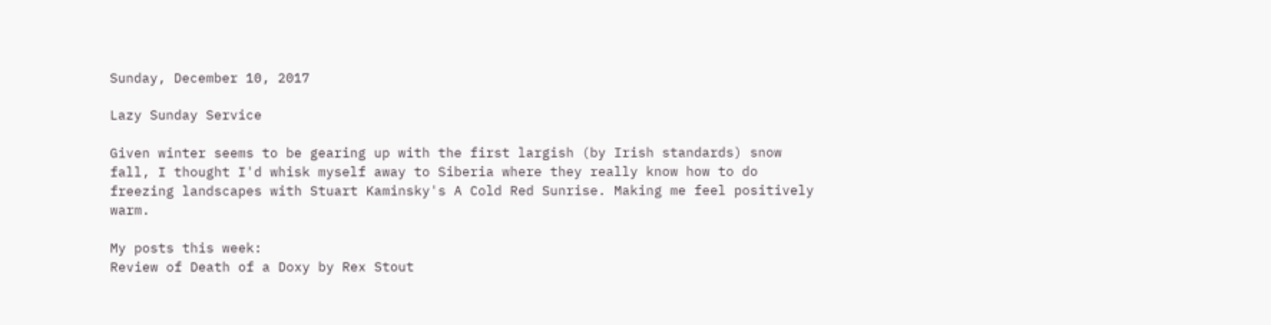Sunday, December 10, 2017

Lazy Sunday Service

Given winter seems to be gearing up with the first largish (by Irish standards) snow fall, I thought I'd whisk myself away to Siberia where they really know how to do freezing landscapes with Stuart Kaminsky's A Cold Red Sunrise. Making me feel positively warm.

My posts this week:
Review of Death of a Doxy by Rex Stout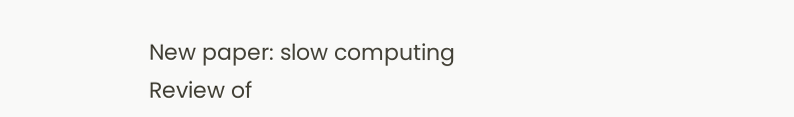New paper: slow computing
Review of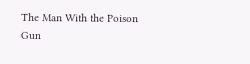The Man With the Poison Gun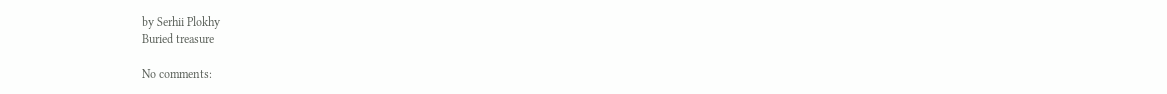by Serhii Plokhy
Buried treasure

No comments: